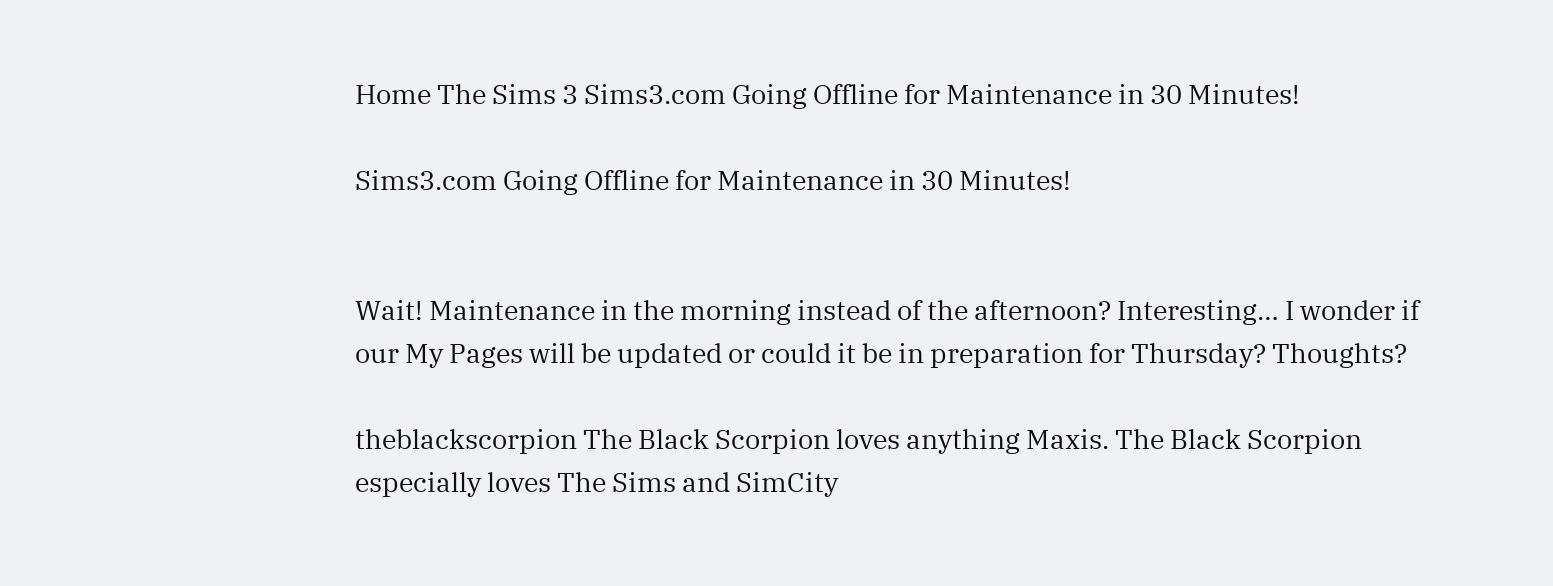Home The Sims 3 Sims3.com Going Offline for Maintenance in 30 Minutes!

Sims3.com Going Offline for Maintenance in 30 Minutes!


Wait! Maintenance in the morning instead of the afternoon? Interesting… I wonder if our My Pages will be updated or could it be in preparation for Thursday? Thoughts?

theblackscorpion The Black Scorpion loves anything Maxis. The Black Scorpion especially loves The Sims and SimCity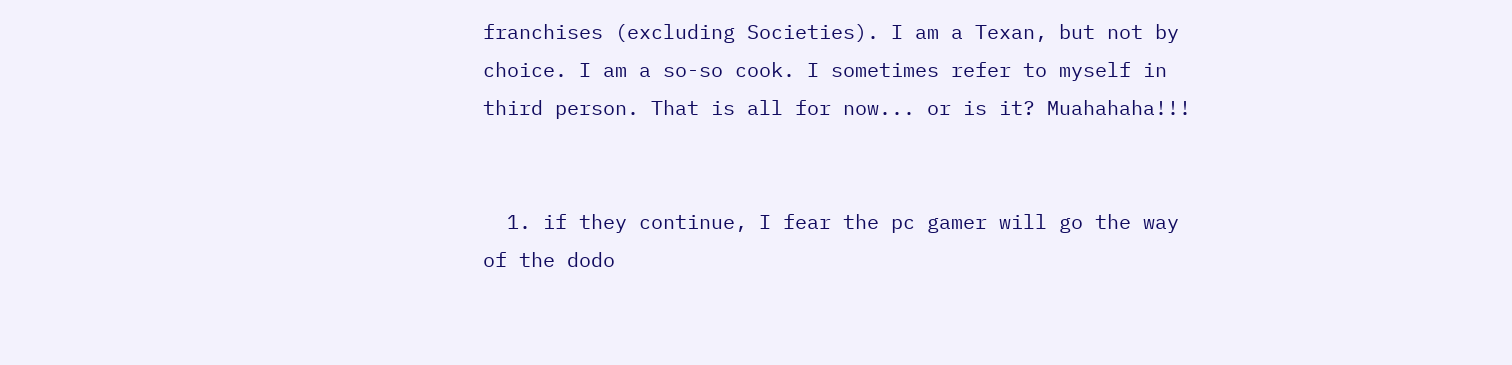franchises (excluding Societies). I am a Texan, but not by choice. I am a so-so cook. I sometimes refer to myself in third person. That is all for now... or is it? Muahahaha!!!


  1. if they continue, I fear the pc gamer will go the way of the dodo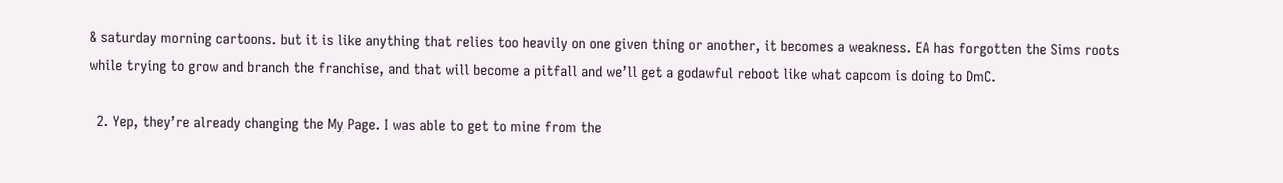& saturday morning cartoons. but it is like anything that relies too heavily on one given thing or another, it becomes a weakness. EA has forgotten the Sims roots while trying to grow and branch the franchise, and that will become a pitfall and we’ll get a godawful reboot like what capcom is doing to DmC.

  2. Yep, they’re already changing the My Page. I was able to get to mine from the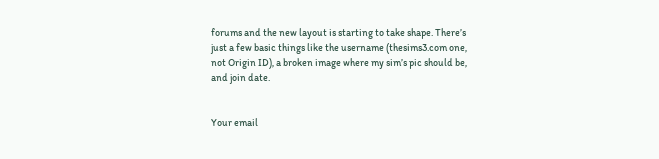forums and the new layout is starting to take shape. There’s just a few basic things like the username (thesims3.com one, not Origin ID), a broken image where my sim’s pic should be, and join date.


Your email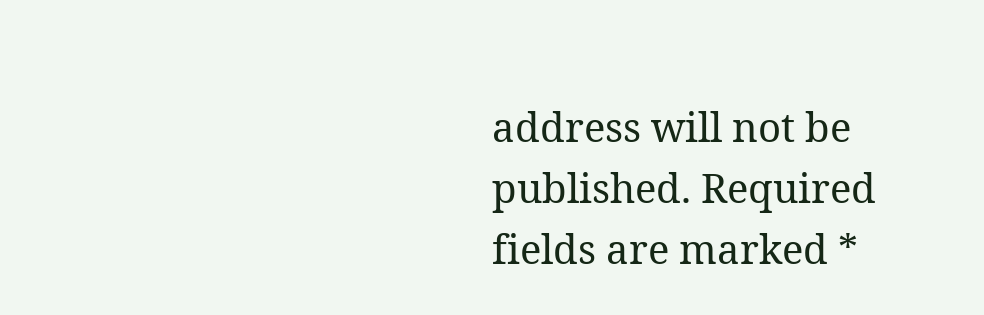address will not be published. Required fields are marked *